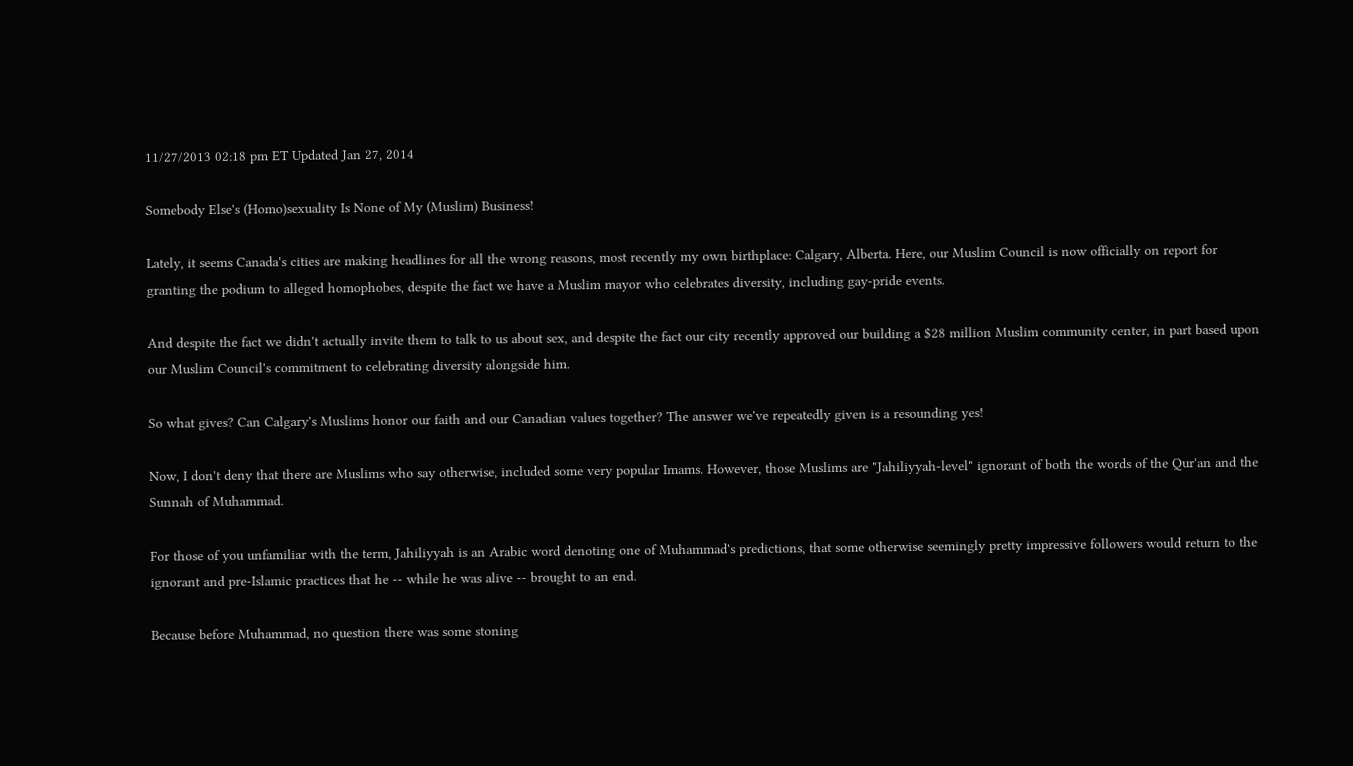11/27/2013 02:18 pm ET Updated Jan 27, 2014

Somebody Else's (Homo)sexuality Is None of My (Muslim) Business!

Lately, it seems Canada's cities are making headlines for all the wrong reasons, most recently my own birthplace: Calgary, Alberta. Here, our Muslim Council is now officially on report for granting the podium to alleged homophobes, despite the fact we have a Muslim mayor who celebrates diversity, including gay-pride events.

And despite the fact we didn't actually invite them to talk to us about sex, and despite the fact our city recently approved our building a $28 million Muslim community center, in part based upon our Muslim Council's commitment to celebrating diversity alongside him.

So what gives? Can Calgary's Muslims honor our faith and our Canadian values together? The answer we've repeatedly given is a resounding yes!

Now, I don't deny that there are Muslims who say otherwise, included some very popular Imams. However, those Muslims are "Jahiliyyah-level" ignorant of both the words of the Qur'an and the Sunnah of Muhammad.

For those of you unfamiliar with the term, Jahiliyyah is an Arabic word denoting one of Muhammad's predictions, that some otherwise seemingly pretty impressive followers would return to the ignorant and pre-Islamic practices that he -- while he was alive -- brought to an end.

Because before Muhammad, no question there was some stoning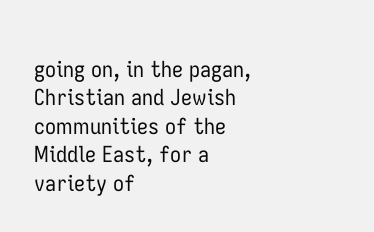going on, in the pagan, Christian and Jewish communities of the Middle East, for a variety of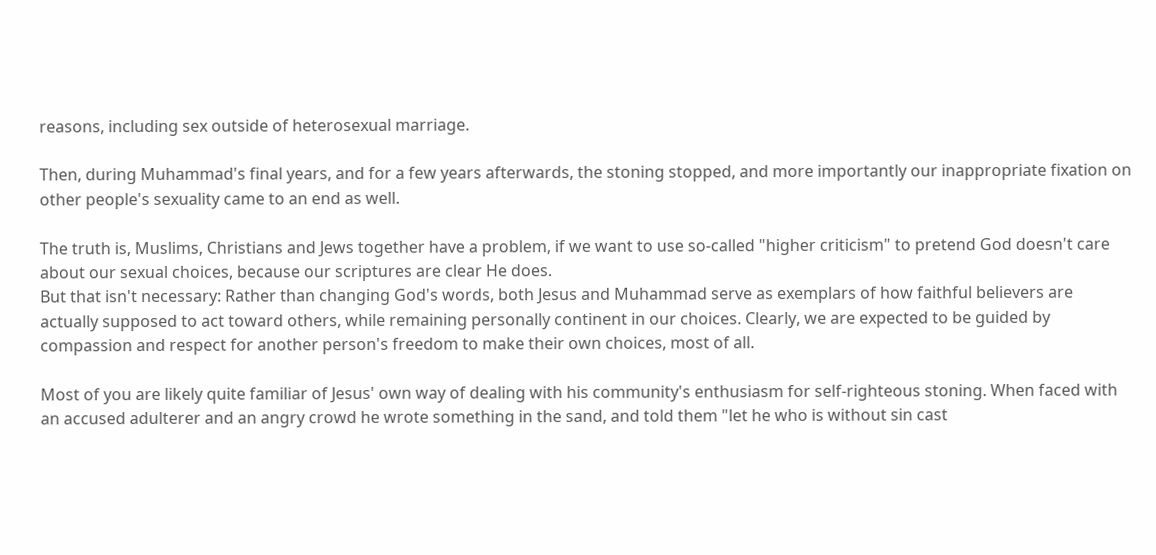reasons, including sex outside of heterosexual marriage.

Then, during Muhammad's final years, and for a few years afterwards, the stoning stopped, and more importantly our inappropriate fixation on other people's sexuality came to an end as well.

The truth is, Muslims, Christians and Jews together have a problem, if we want to use so-called "higher criticism" to pretend God doesn't care about our sexual choices, because our scriptures are clear He does.
But that isn't necessary: Rather than changing God's words, both Jesus and Muhammad serve as exemplars of how faithful believers are actually supposed to act toward others, while remaining personally continent in our choices. Clearly, we are expected to be guided by compassion and respect for another person's freedom to make their own choices, most of all.

Most of you are likely quite familiar of Jesus' own way of dealing with his community's enthusiasm for self-righteous stoning. When faced with an accused adulterer and an angry crowd he wrote something in the sand, and told them "let he who is without sin cast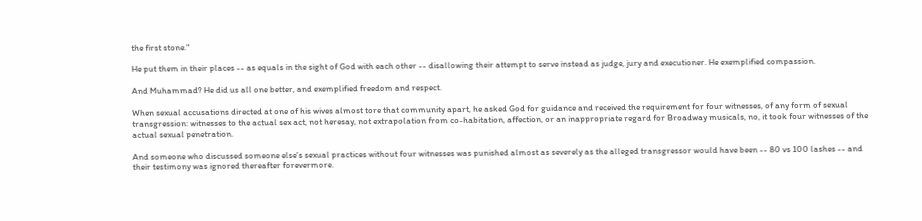the first stone."

He put them in their places -- as equals in the sight of God with each other -- disallowing their attempt to serve instead as judge, jury and executioner. He exemplified compassion.

And Muhammad? He did us all one better, and exemplified freedom and respect.

When sexual accusations directed at one of his wives almost tore that community apart, he asked God for guidance and received the requirement for four witnesses, of any form of sexual transgression: witnesses to the actual sex act, not heresay, not extrapolation from co-habitation, affection, or an inappropriate regard for Broadway musicals, no, it took four witnesses of the actual sexual penetration.

And someone who discussed someone else's sexual practices without four witnesses was punished almost as severely as the alleged transgressor would have been -- 80 vs 100 lashes -- and their testimony was ignored thereafter forevermore.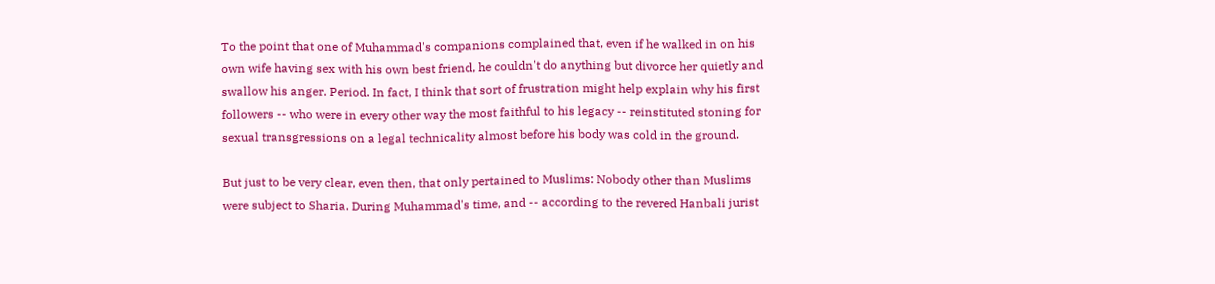To the point that one of Muhammad's companions complained that, even if he walked in on his own wife having sex with his own best friend, he couldn't do anything but divorce her quietly and swallow his anger. Period. In fact, I think that sort of frustration might help explain why his first followers -- who were in every other way the most faithful to his legacy -- reinstituted stoning for sexual transgressions on a legal technicality almost before his body was cold in the ground.

But just to be very clear, even then, that only pertained to Muslims: Nobody other than Muslims were subject to Sharia. During Muhammad's time, and -- according to the revered Hanbali jurist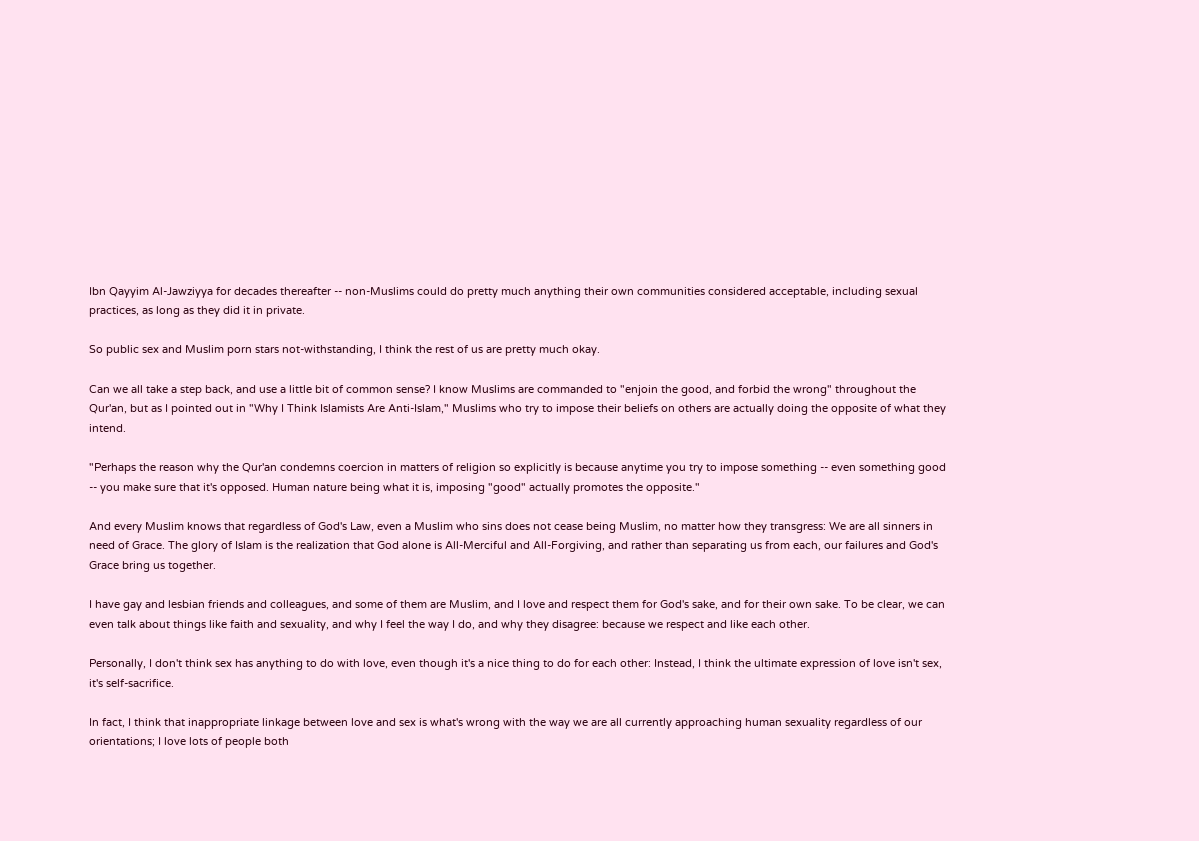Ibn Qayyim Al-Jawziyya for decades thereafter -- non-Muslims could do pretty much anything their own communities considered acceptable, including sexual practices, as long as they did it in private.

So public sex and Muslim porn stars not-withstanding, I think the rest of us are pretty much okay.

Can we all take a step back, and use a little bit of common sense? I know Muslims are commanded to "enjoin the good, and forbid the wrong" throughout the Qur'an, but as I pointed out in "Why I Think Islamists Are Anti-Islam," Muslims who try to impose their beliefs on others are actually doing the opposite of what they intend.

"Perhaps the reason why the Qur'an condemns coercion in matters of religion so explicitly is because anytime you try to impose something -- even something good -- you make sure that it's opposed. Human nature being what it is, imposing "good" actually promotes the opposite."

And every Muslim knows that regardless of God's Law, even a Muslim who sins does not cease being Muslim, no matter how they transgress: We are all sinners in need of Grace. The glory of Islam is the realization that God alone is All-Merciful and All-Forgiving, and rather than separating us from each, our failures and God's Grace bring us together.

I have gay and lesbian friends and colleagues, and some of them are Muslim, and I love and respect them for God's sake, and for their own sake. To be clear, we can even talk about things like faith and sexuality, and why I feel the way I do, and why they disagree: because we respect and like each other.

Personally, I don't think sex has anything to do with love, even though it's a nice thing to do for each other: Instead, I think the ultimate expression of love isn't sex, it's self-sacrifice.

In fact, I think that inappropriate linkage between love and sex is what's wrong with the way we are all currently approaching human sexuality regardless of our orientations; I love lots of people both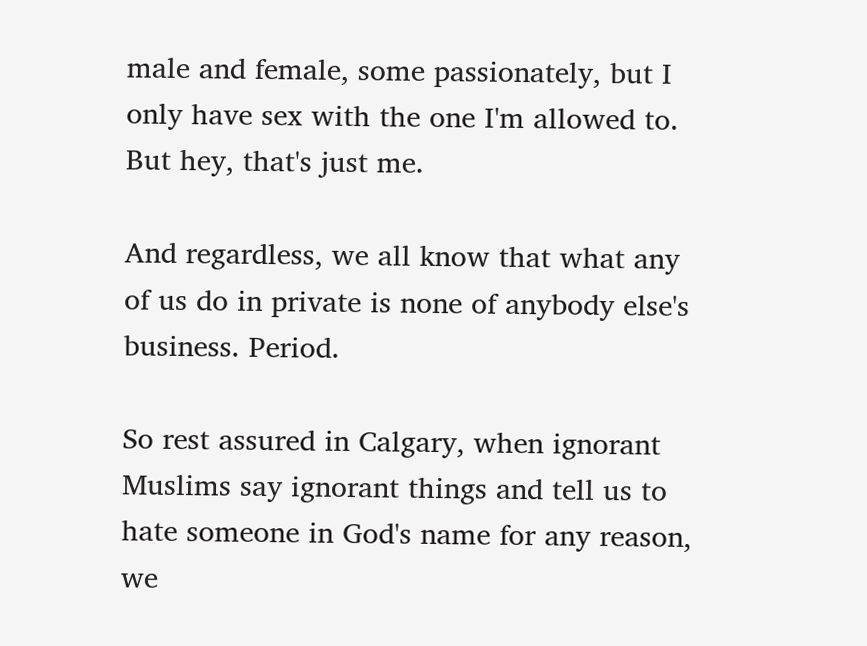male and female, some passionately, but I only have sex with the one I'm allowed to. But hey, that's just me.

And regardless, we all know that what any of us do in private is none of anybody else's business. Period.

So rest assured in Calgary, when ignorant Muslims say ignorant things and tell us to hate someone in God's name for any reason, we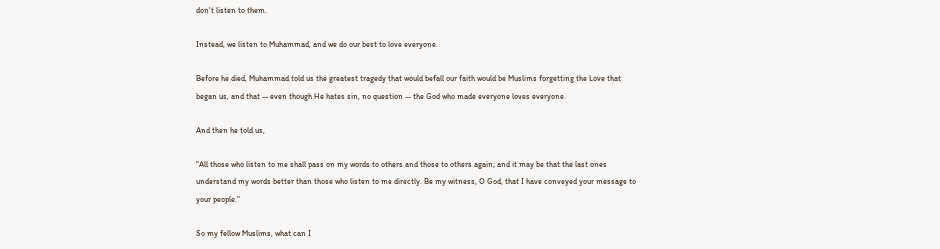don't listen to them.

Instead, we listen to Muhammad, and we do our best to love everyone.

Before he died, Muhammad told us the greatest tragedy that would befall our faith would be Muslims forgetting the Love that began us, and that -- even though He hates sin, no question -- the God who made everyone loves everyone.

And then he told us,

"All those who listen to me shall pass on my words to others and those to others again; and it may be that the last ones understand my words better than those who listen to me directly. Be my witness, O God, that I have conveyed your message to your people."

So my fellow Muslims, what can I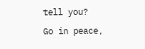tell you?
Go in peace,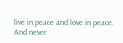live in peace and love in peace.
And never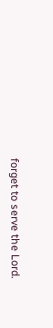forget to serve the Lord.